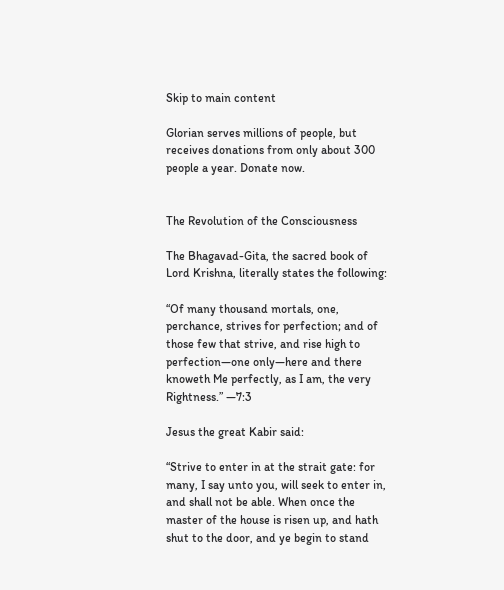Skip to main content

Glorian serves millions of people, but receives donations from only about 300 people a year. Donate now.


The Revolution of the Consciousness

The Bhagavad-Gita, the sacred book of Lord Krishna, literally states the following:

“Of many thousand mortals, one, perchance, strives for perfection; and of those few that strive, and rise high to perfection—one only—here and there knoweth Me perfectly, as I am, the very Rightness.” —7:3

Jesus the great Kabir said:

“Strive to enter in at the strait gate: for many, I say unto you, will seek to enter in, and shall not be able. When once the master of the house is risen up, and hath shut to the door, and ye begin to stand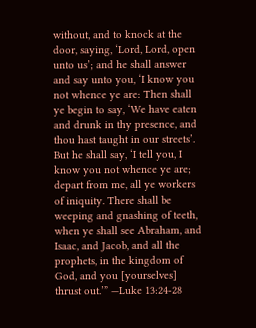without, and to knock at the door, saying, ‘Lord, Lord, open unto us’; and he shall answer and say unto you, ‘I know you not whence ye are: Then shall ye begin to say, ‘We have eaten and drunk in thy presence, and thou hast taught in our streets’. But he shall say, ‘I tell you, I know you not whence ye are; depart from me, all ye workers of iniquity. There shall be weeping and gnashing of teeth, when ye shall see Abraham, and Isaac, and Jacob, and all the prophets, in the kingdom of God, and you [yourselves] thrust out.’” —Luke 13:24-28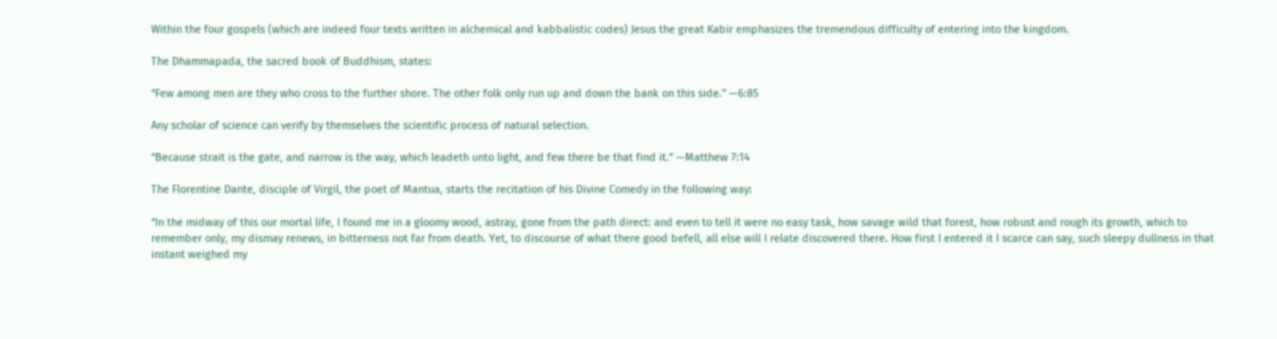Within the four gospels (which are indeed four texts written in alchemical and kabbalistic codes) Jesus the great Kabir emphasizes the tremendous difficulty of entering into the kingdom.

The Dhammapada, the sacred book of Buddhism, states:

“Few among men are they who cross to the further shore. The other folk only run up and down the bank on this side.” —6:85

Any scholar of science can verify by themselves the scientific process of natural selection.

“Because strait is the gate, and narrow is the way, which leadeth unto light, and few there be that find it.” —Matthew 7:14

The Florentine Dante, disciple of Virgil, the poet of Mantua, starts the recitation of his Divine Comedy in the following way:

“In the midway of this our mortal life, I found me in a gloomy wood, astray, gone from the path direct: and even to tell it were no easy task, how savage wild that forest, how robust and rough its growth, which to remember only, my dismay renews, in bitterness not far from death. Yet, to discourse of what there good befell, all else will I relate discovered there. How first I entered it I scarce can say, such sleepy dullness in that instant weighed my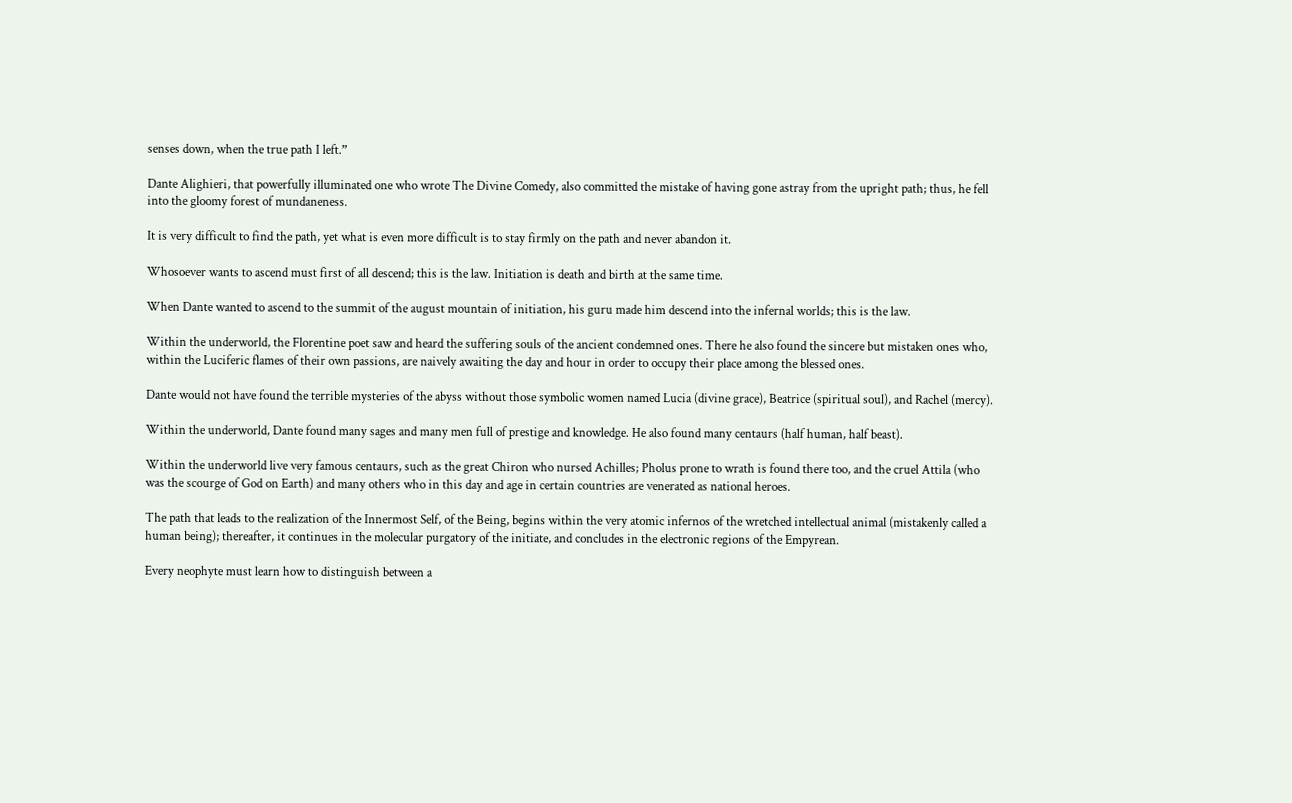senses down, when the true path I left.”

Dante Alighieri, that powerfully illuminated one who wrote The Divine Comedy, also committed the mistake of having gone astray from the upright path; thus, he fell into the gloomy forest of mundaneness.

It is very difficult to find the path, yet what is even more difficult is to stay firmly on the path and never abandon it.

Whosoever wants to ascend must first of all descend; this is the law. Initiation is death and birth at the same time.

When Dante wanted to ascend to the summit of the august mountain of initiation, his guru made him descend into the infernal worlds; this is the law.

Within the underworld, the Florentine poet saw and heard the suffering souls of the ancient condemned ones. There he also found the sincere but mistaken ones who, within the Luciferic flames of their own passions, are naively awaiting the day and hour in order to occupy their place among the blessed ones.

Dante would not have found the terrible mysteries of the abyss without those symbolic women named Lucia (divine grace), Beatrice (spiritual soul), and Rachel (mercy).

Within the underworld, Dante found many sages and many men full of prestige and knowledge. He also found many centaurs (half human, half beast).

Within the underworld live very famous centaurs, such as the great Chiron who nursed Achilles; Pholus prone to wrath is found there too, and the cruel Attila (who was the scourge of God on Earth) and many others who in this day and age in certain countries are venerated as national heroes.

The path that leads to the realization of the Innermost Self, of the Being, begins within the very atomic infernos of the wretched intellectual animal (mistakenly called a human being); thereafter, it continues in the molecular purgatory of the initiate, and concludes in the electronic regions of the Empyrean.

Every neophyte must learn how to distinguish between a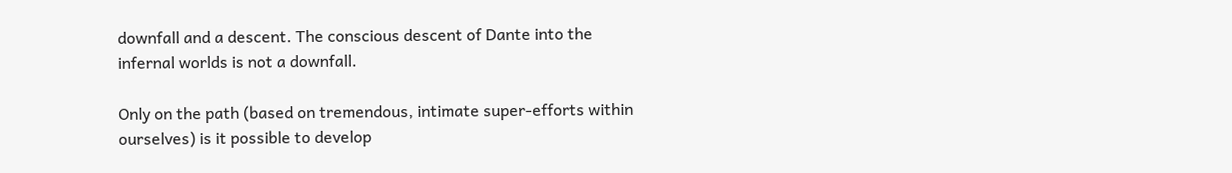downfall and a descent. The conscious descent of Dante into the infernal worlds is not a downfall.

Only on the path (based on tremendous, intimate super-efforts within ourselves) is it possible to develop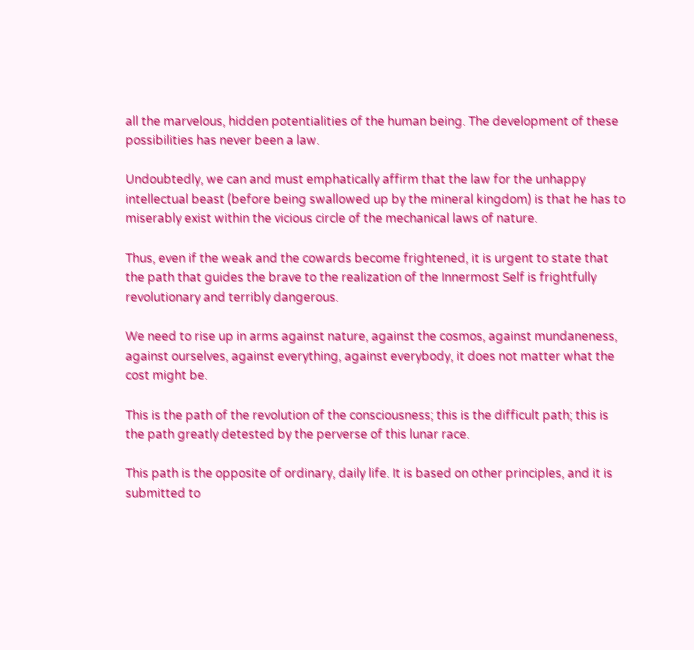all the marvelous, hidden potentialities of the human being. The development of these possibilities has never been a law.

Undoubtedly, we can and must emphatically affirm that the law for the unhappy intellectual beast (before being swallowed up by the mineral kingdom) is that he has to miserably exist within the vicious circle of the mechanical laws of nature.

Thus, even if the weak and the cowards become frightened, it is urgent to state that the path that guides the brave to the realization of the Innermost Self is frightfully revolutionary and terribly dangerous.

We need to rise up in arms against nature, against the cosmos, against mundaneness, against ourselves, against everything, against everybody, it does not matter what the cost might be.

This is the path of the revolution of the consciousness; this is the difficult path; this is the path greatly detested by the perverse of this lunar race.

This path is the opposite of ordinary, daily life. It is based on other principles, and it is submitted to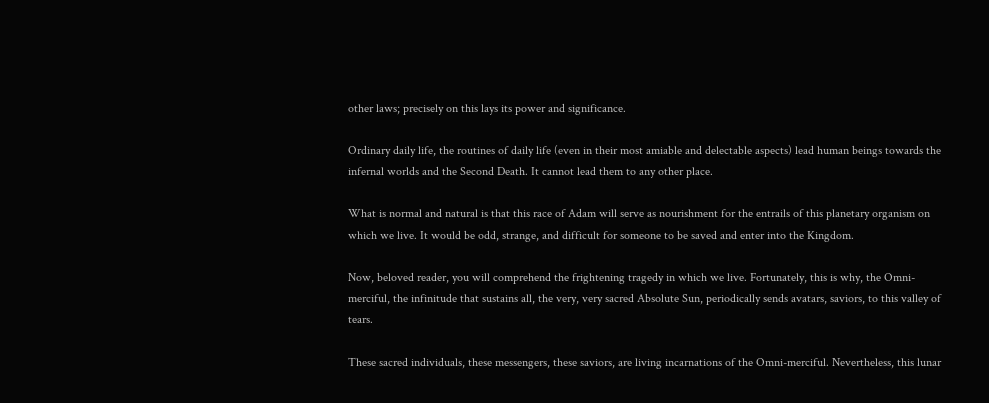other laws; precisely on this lays its power and significance.

Ordinary daily life, the routines of daily life (even in their most amiable and delectable aspects) lead human beings towards the infernal worlds and the Second Death. It cannot lead them to any other place.

What is normal and natural is that this race of Adam will serve as nourishment for the entrails of this planetary organism on which we live. It would be odd, strange, and difficult for someone to be saved and enter into the Kingdom.

Now, beloved reader, you will comprehend the frightening tragedy in which we live. Fortunately, this is why, the Omni-merciful, the infinitude that sustains all, the very, very sacred Absolute Sun, periodically sends avatars, saviors, to this valley of tears.

These sacred individuals, these messengers, these saviors, are living incarnations of the Omni-merciful. Nevertheless, this lunar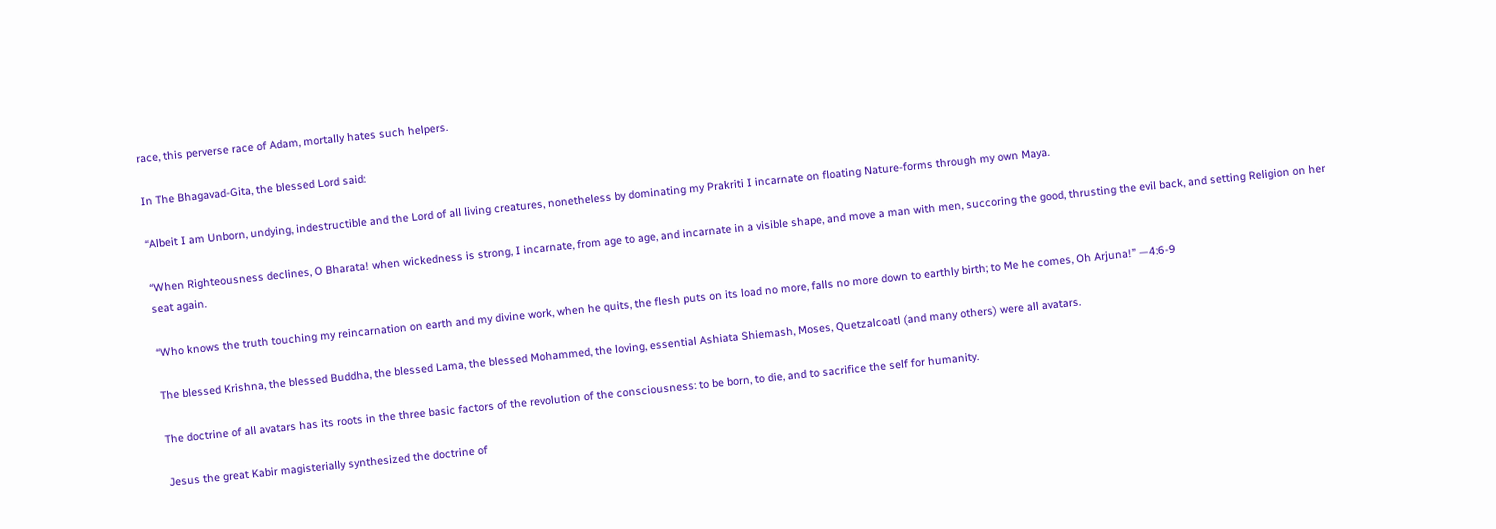race, this perverse race of Adam, mortally hates such helpers.

In The Bhagavad-Gita, the blessed Lord said:

“Albeit I am Unborn, undying, indestructible and the Lord of all living creatures, nonetheless by dominating my Prakriti I incarnate on floating Nature-forms through my own Maya.

“When Righteousness declines, O Bharata! when wickedness is strong, I incarnate, from age to age, and incarnate in a visible shape, and move a man with men, succoring the good, thrusting the evil back, and setting Religion on her seat again.

“Who knows the truth touching my reincarnation on earth and my divine work, when he quits, the flesh puts on its load no more, falls no more down to earthly birth; to Me he comes, Oh Arjuna!” —4:6-9

The blessed Krishna, the blessed Buddha, the blessed Lama, the blessed Mohammed, the loving, essential Ashiata Shiemash, Moses, Quetzalcoatl (and many others) were all avatars.

The doctrine of all avatars has its roots in the three basic factors of the revolution of the consciousness: to be born, to die, and to sacrifice the self for humanity.

Jesus the great Kabir magisterially synthesized the doctrine of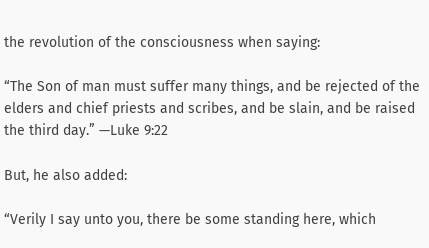the revolution of the consciousness when saying:

“The Son of man must suffer many things, and be rejected of the elders and chief priests and scribes, and be slain, and be raised the third day.” —Luke 9:22

But, he also added:

“Verily I say unto you, there be some standing here, which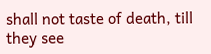shall not taste of death, till they see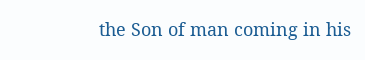the Son of man coming in his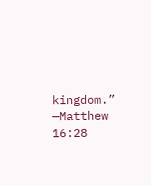kingdom.” —Matthew 16:28